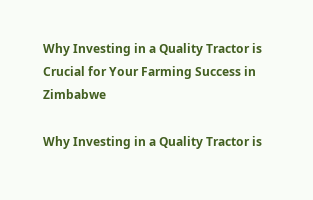Why Investing in a Quality Tractor is Crucial for Your Farming Success in Zimbabwe

Why Investing in a Quality Tractor is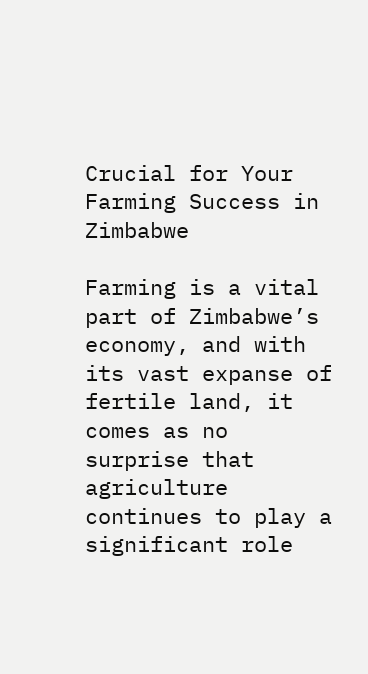Crucial for Your Farming Success in Zimbabwe

Farming is a vital part of Zimbabwe’s economy, and with its vast expanse of fertile land, it comes as no surprise that agriculture continues to play a significant role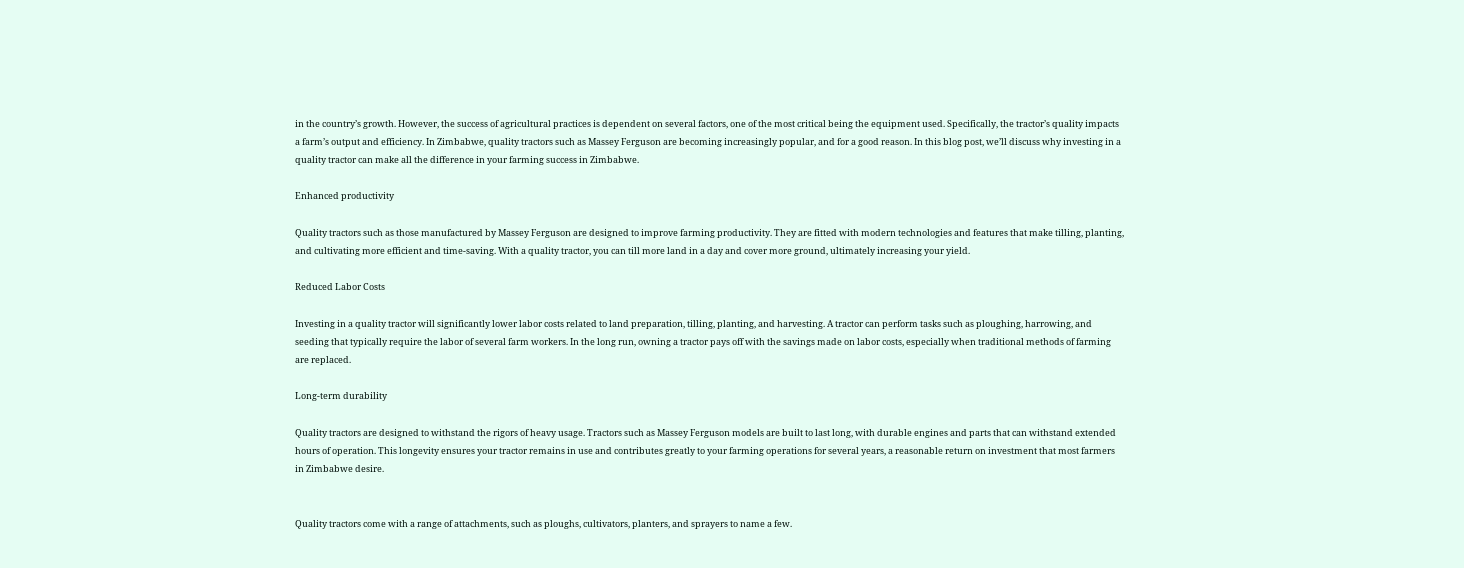in the country’s growth. However, the success of agricultural practices is dependent on several factors, one of the most critical being the equipment used. Specifically, the tractor’s quality impacts a farm’s output and efficiency. In Zimbabwe, quality tractors such as Massey Ferguson are becoming increasingly popular, and for a good reason. In this blog post, we’ll discuss why investing in a quality tractor can make all the difference in your farming success in Zimbabwe.

Enhanced productivity

Quality tractors such as those manufactured by Massey Ferguson are designed to improve farming productivity. They are fitted with modern technologies and features that make tilling, planting, and cultivating more efficient and time-saving. With a quality tractor, you can till more land in a day and cover more ground, ultimately increasing your yield.

Reduced Labor Costs

Investing in a quality tractor will significantly lower labor costs related to land preparation, tilling, planting, and harvesting. A tractor can perform tasks such as ploughing, harrowing, and seeding that typically require the labor of several farm workers. In the long run, owning a tractor pays off with the savings made on labor costs, especially when traditional methods of farming are replaced.

Long-term durability

Quality tractors are designed to withstand the rigors of heavy usage. Tractors such as Massey Ferguson models are built to last long, with durable engines and parts that can withstand extended hours of operation. This longevity ensures your tractor remains in use and contributes greatly to your farming operations for several years, a reasonable return on investment that most farmers in Zimbabwe desire.


Quality tractors come with a range of attachments, such as ploughs, cultivators, planters, and sprayers to name a few.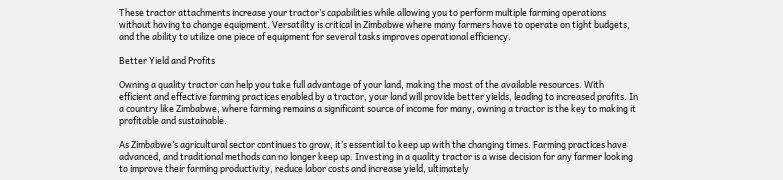These tractor attachments increase your tractor’s capabilities while allowing you to perform multiple farming operations without having to change equipment. Versatility is critical in Zimbabwe where many farmers have to operate on tight budgets, and the ability to utilize one piece of equipment for several tasks improves operational efficiency.

Better Yield and Profits

Owning a quality tractor can help you take full advantage of your land, making the most of the available resources. With efficient and effective farming practices enabled by a tractor, your land will provide better yields, leading to increased profits. In a country like Zimbabwe, where farming remains a significant source of income for many, owning a tractor is the key to making it profitable and sustainable.

As Zimbabwe’s agricultural sector continues to grow, it’s essential to keep up with the changing times. Farming practices have advanced, and traditional methods can no longer keep up. Investing in a quality tractor is a wise decision for any farmer looking to improve their farming productivity, reduce labor costs and increase yield, ultimately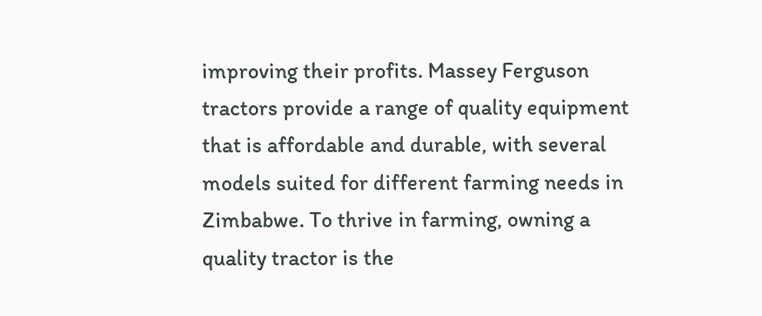improving their profits. Massey Ferguson tractors provide a range of quality equipment that is affordable and durable, with several models suited for different farming needs in Zimbabwe. To thrive in farming, owning a quality tractor is the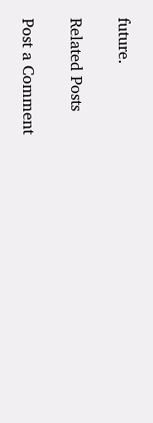future.

Related Posts

Post a Comment